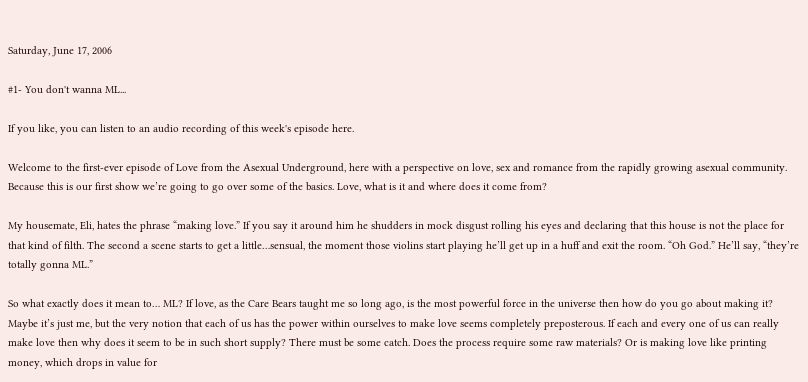Saturday, June 17, 2006

#1- You don't wanna ML...

If you like, you can listen to an audio recording of this week's episode here.

Welcome to the first-ever episode of Love from the Asexual Underground, here with a perspective on love, sex and romance from the rapidly growing asexual community. Because this is our first show we’re going to go over some of the basics. Love, what is it and where does it come from?

My housemate, Eli, hates the phrase “making love.” If you say it around him he shudders in mock disgust rolling his eyes and declaring that this house is not the place for that kind of filth. The second a scene starts to get a little…sensual, the moment those violins start playing he’ll get up in a huff and exit the room. “Oh God.” He’ll say, “they’re totally gonna ML.”

So what exactly does it mean to… ML? If love, as the Care Bears taught me so long ago, is the most powerful force in the universe then how do you go about making it? Maybe it’s just me, but the very notion that each of us has the power within ourselves to make love seems completely preposterous. If each and every one of us can really make love then why does it seem to be in such short supply? There must be some catch. Does the process require some raw materials? Or is making love like printing money, which drops in value for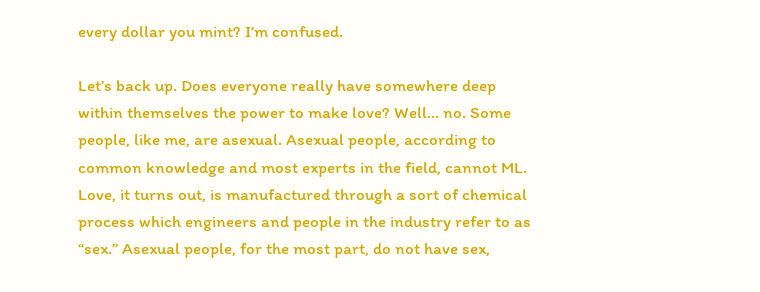every dollar you mint? I’m confused.

Let’s back up. Does everyone really have somewhere deep within themselves the power to make love? Well… no. Some people, like me, are asexual. Asexual people, according to common knowledge and most experts in the field, cannot ML. Love, it turns out, is manufactured through a sort of chemical process which engineers and people in the industry refer to as “sex.” Asexual people, for the most part, do not have sex,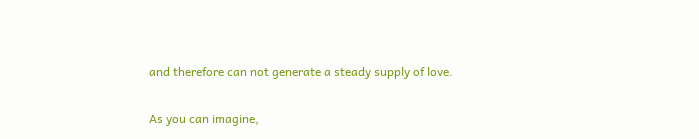and therefore can not generate a steady supply of love.

As you can imagine,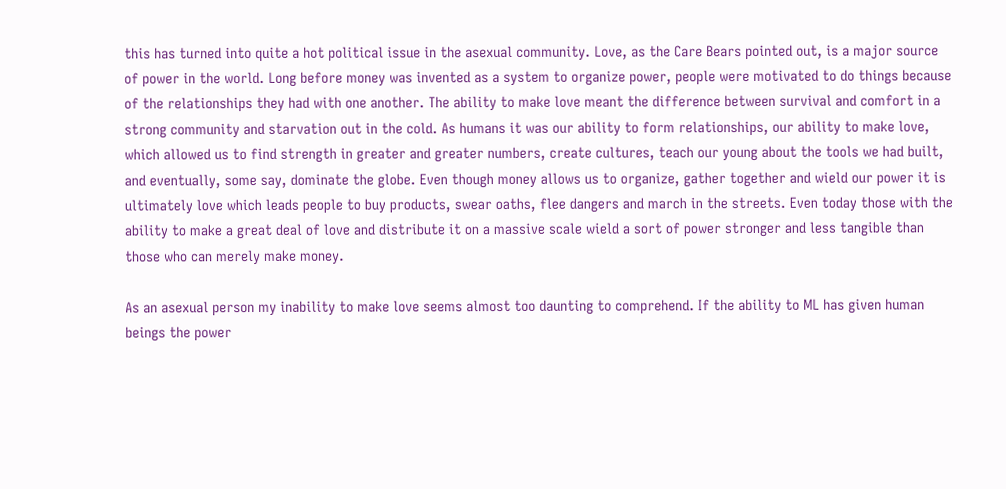this has turned into quite a hot political issue in the asexual community. Love, as the Care Bears pointed out, is a major source of power in the world. Long before money was invented as a system to organize power, people were motivated to do things because of the relationships they had with one another. The ability to make love meant the difference between survival and comfort in a strong community and starvation out in the cold. As humans it was our ability to form relationships, our ability to make love, which allowed us to find strength in greater and greater numbers, create cultures, teach our young about the tools we had built, and eventually, some say, dominate the globe. Even though money allows us to organize, gather together and wield our power it is ultimately love which leads people to buy products, swear oaths, flee dangers and march in the streets. Even today those with the ability to make a great deal of love and distribute it on a massive scale wield a sort of power stronger and less tangible than those who can merely make money.

As an asexual person my inability to make love seems almost too daunting to comprehend. If the ability to ML has given human beings the power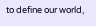to define our world,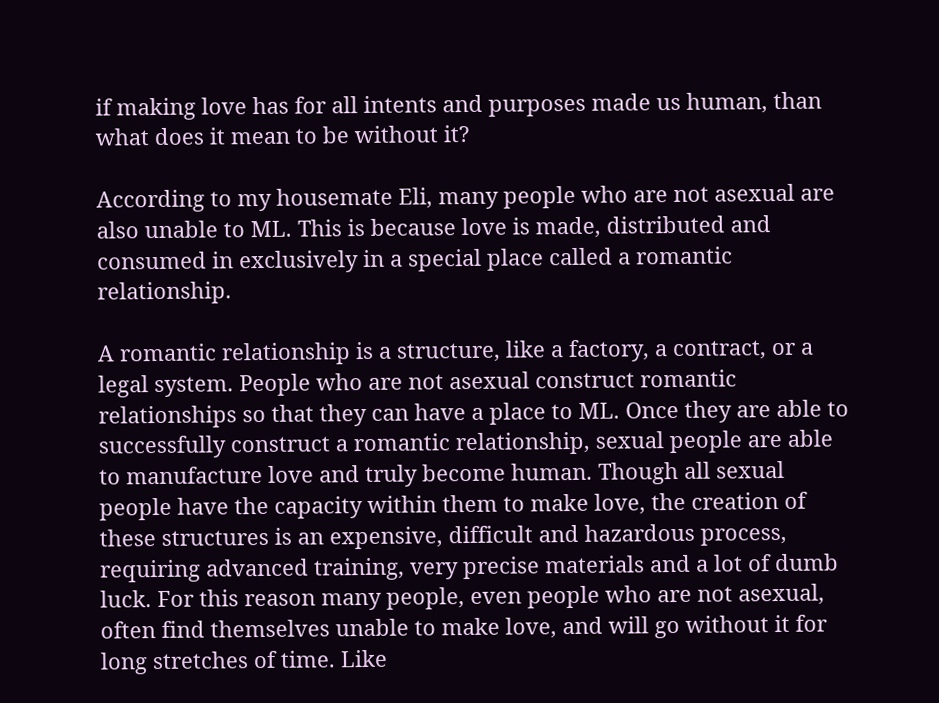if making love has for all intents and purposes made us human, than what does it mean to be without it?

According to my housemate Eli, many people who are not asexual are also unable to ML. This is because love is made, distributed and consumed in exclusively in a special place called a romantic relationship.

A romantic relationship is a structure, like a factory, a contract, or a legal system. People who are not asexual construct romantic relationships so that they can have a place to ML. Once they are able to successfully construct a romantic relationship, sexual people are able to manufacture love and truly become human. Though all sexual people have the capacity within them to make love, the creation of these structures is an expensive, difficult and hazardous process, requiring advanced training, very precise materials and a lot of dumb luck. For this reason many people, even people who are not asexual, often find themselves unable to make love, and will go without it for long stretches of time. Like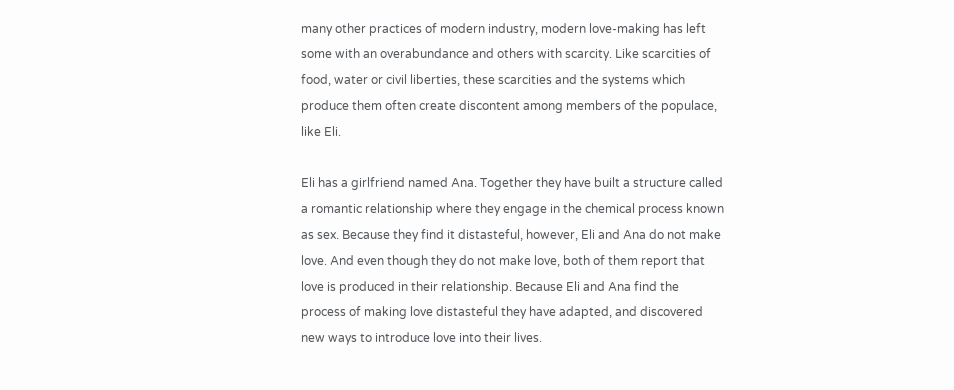many other practices of modern industry, modern love-making has left some with an overabundance and others with scarcity. Like scarcities of food, water or civil liberties, these scarcities and the systems which produce them often create discontent among members of the populace, like Eli.

Eli has a girlfriend named Ana. Together they have built a structure called a romantic relationship where they engage in the chemical process known as sex. Because they find it distasteful, however, Eli and Ana do not make love. And even though they do not make love, both of them report that love is produced in their relationship. Because Eli and Ana find the process of making love distasteful they have adapted, and discovered new ways to introduce love into their lives.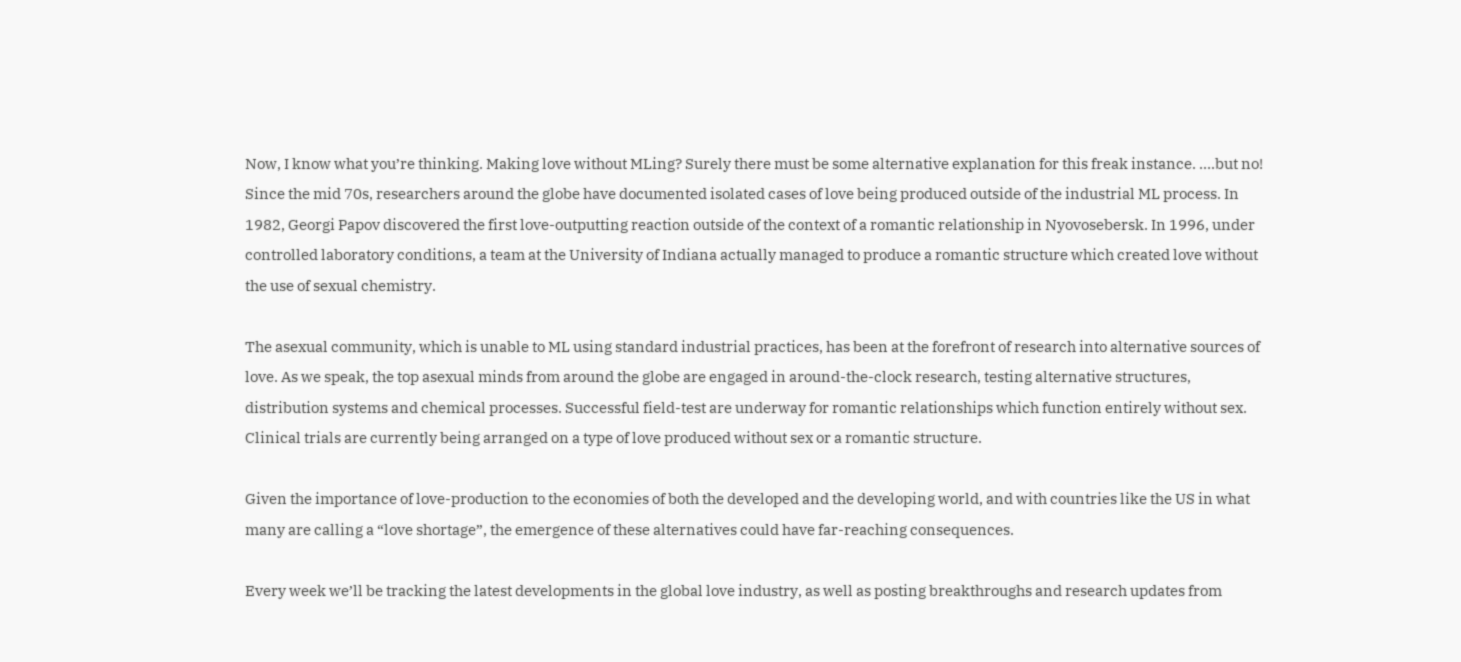Now, I know what you’re thinking. Making love without MLing? Surely there must be some alternative explanation for this freak instance. ….but no! Since the mid 70s, researchers around the globe have documented isolated cases of love being produced outside of the industrial ML process. In 1982, Georgi Papov discovered the first love-outputting reaction outside of the context of a romantic relationship in Nyovosebersk. In 1996, under controlled laboratory conditions, a team at the University of Indiana actually managed to produce a romantic structure which created love without the use of sexual chemistry.

The asexual community, which is unable to ML using standard industrial practices, has been at the forefront of research into alternative sources of love. As we speak, the top asexual minds from around the globe are engaged in around-the-clock research, testing alternative structures, distribution systems and chemical processes. Successful field-test are underway for romantic relationships which function entirely without sex. Clinical trials are currently being arranged on a type of love produced without sex or a romantic structure.

Given the importance of love-production to the economies of both the developed and the developing world, and with countries like the US in what many are calling a “love shortage”, the emergence of these alternatives could have far-reaching consequences.

Every week we’ll be tracking the latest developments in the global love industry, as well as posting breakthroughs and research updates from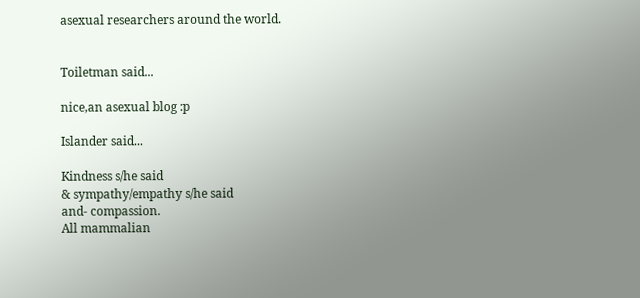asexual researchers around the world.


Toiletman said...

nice,an asexual blog :p

Islander said...

Kindness s/he said
& sympathy/empathy s/he said
and- compassion.
All mammalian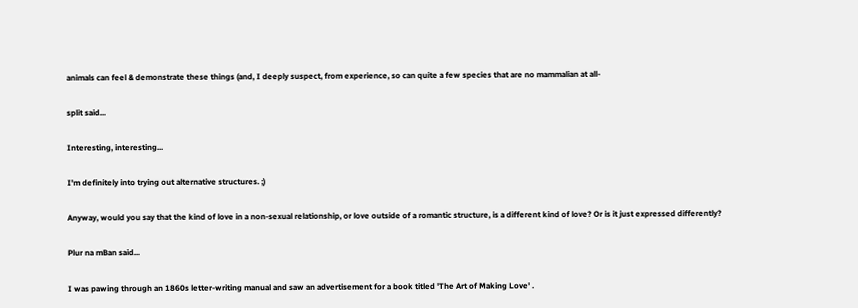animals can feel & demonstrate these things (and, I deeply suspect, from experience, so can quite a few species that are no mammalian at all-

split said...

Interesting, interesting...

I'm definitely into trying out alternative structures. ;)

Anyway, would you say that the kind of love in a non-sexual relationship, or love outside of a romantic structure, is a different kind of love? Or is it just expressed differently?

Plur na mBan said...

I was pawing through an 1860s letter-writing manual and saw an advertisement for a book titled 'The Art of Making Love' .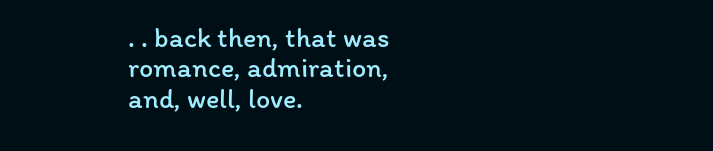. . back then, that was romance, admiration, and, well, love.